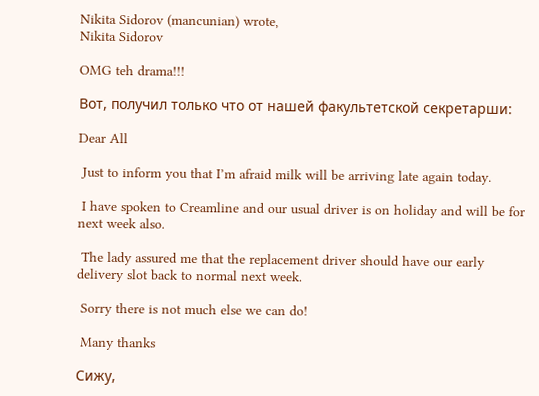Nikita Sidorov (mancunian) wrote,
Nikita Sidorov

OMG teh drama!!!

Вот, получил только что от нашей факультетской секретарши:

Dear All

 Just to inform you that I’m afraid milk will be arriving late again today.

 I have spoken to Creamline and our usual driver is on holiday and will be for next week also.

 The lady assured me that the replacement driver should have our early delivery slot back to normal next week.

 Sorry there is not much else we can do!

 Many thanks

Сижу,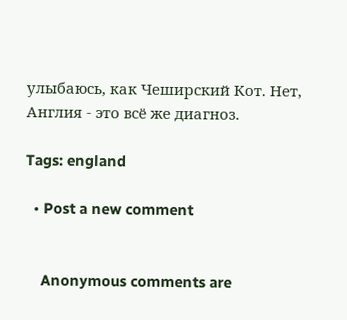улыбаюсь, как Чеширский Кот. Нет, Англия - это всё же диагноз.

Tags: england

  • Post a new comment


    Anonymous comments are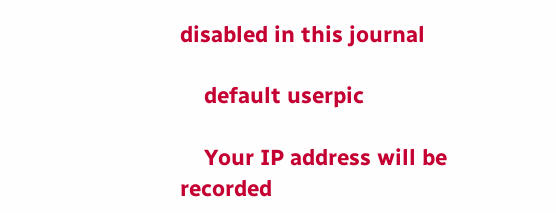disabled in this journal

    default userpic

    Your IP address will be recorded